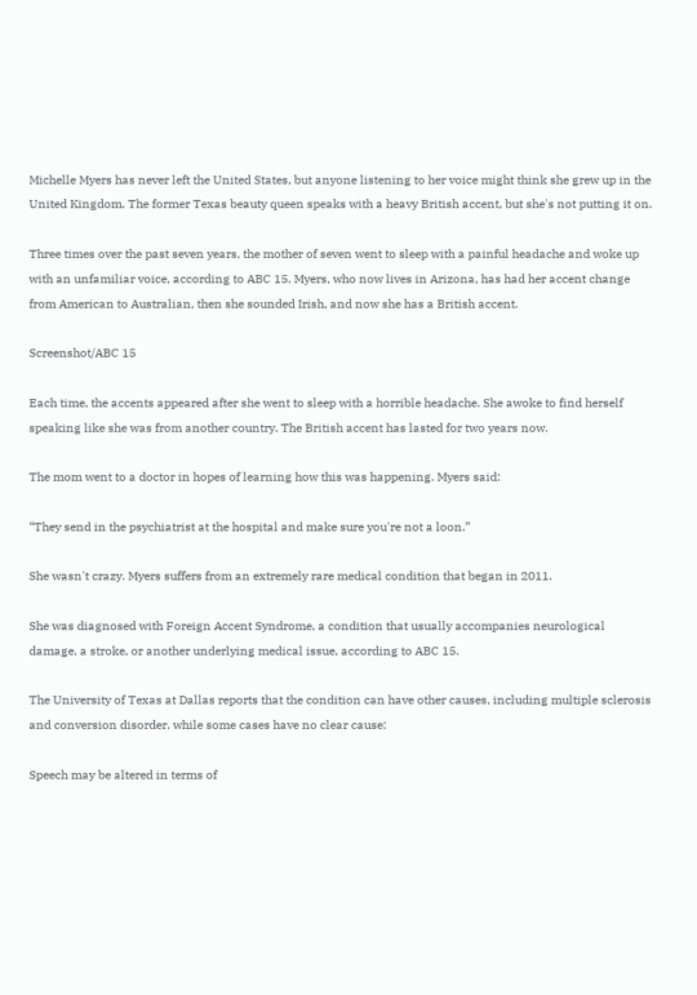Michelle Myers has never left the United States, but anyone listening to her voice might think she grew up in the United Kingdom. The former Texas beauty queen speaks with a heavy British accent, but she's not putting it on.

Three times over the past seven years, the mother of seven went to sleep with a painful headache and woke up with an unfamiliar voice, according to ABC 15. Myers, who now lives in Arizona, has had her accent change from American to Australian, then she sounded Irish, and now she has a British accent.

Screenshot/ABC 15

Each time, the accents appeared after she went to sleep with a horrible headache. She awoke to find herself speaking like she was from another country. The British accent has lasted for two years now.

The mom went to a doctor in hopes of learning how this was happening. Myers said:

“They send in the psychiatrist at the hospital and make sure you're not a loon.”

She wasn't crazy. Myers suffers from an extremely rare medical condition that began in 2011.

She was diagnosed with Foreign Accent Syndrome, a condition that usually accompanies neurological damage, a stroke, or another underlying medical issue, according to ABC 15.

The University of Texas at Dallas reports that the condition can have other causes, including multiple sclerosis and conversion disorder, while some cases have no clear cause:

Speech may be altered in terms of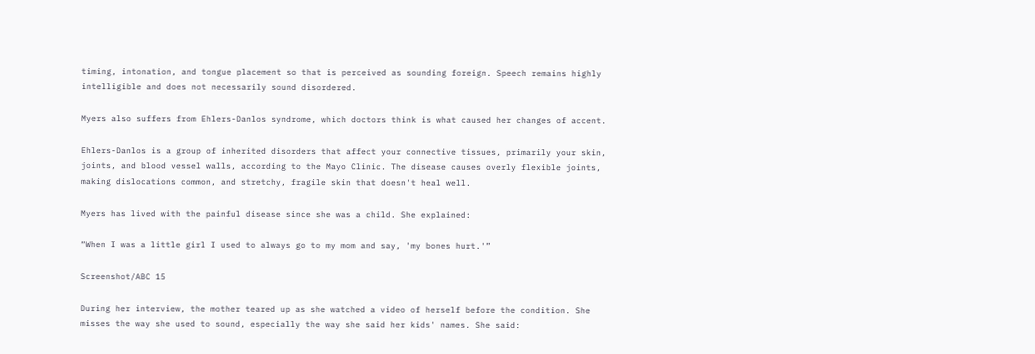timing, intonation, and tongue placement so that is perceived as sounding foreign. Speech remains highly intelligible and does not necessarily sound disordered.

Myers also suffers from Ehlers-Danlos syndrome, which doctors think is what caused her changes of accent.

Ehlers-Danlos is a group of inherited disorders that affect your connective tissues, primarily your skin, joints, and blood vessel walls, according to the Mayo Clinic. The disease causes overly flexible joints, making dislocations common, and stretchy, fragile skin that doesn't heal well.

Myers has lived with the painful disease since she was a child. She explained:

“When I was a little girl I used to always go to my mom and say, 'my bones hurt.'”

Screenshot/ABC 15

During her interview, the mother teared up as she watched a video of herself before the condition. She misses the way she used to sound, especially the way she said her kids' names. She said: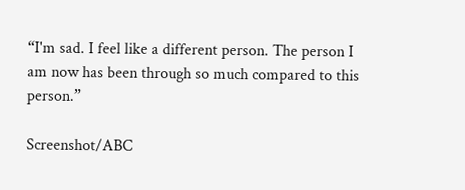“I'm sad. I feel like a different person. The person I am now has been through so much compared to this person.”

Screenshot/ABC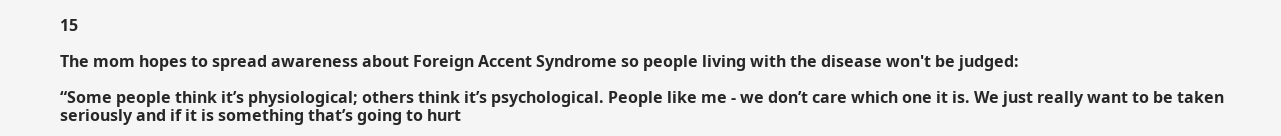15

The mom hopes to spread awareness about Foreign Accent Syndrome so people living with the disease won't be judged:

“Some people think it’s physiological; others think it’s psychological. People like me - we don’t care which one it is. We just really want to be taken seriously and if it is something that’s going to hurt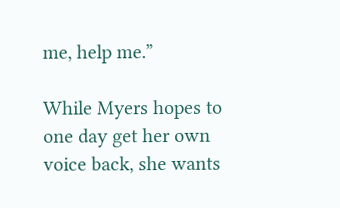me, help me.”

While Myers hopes to one day get her own voice back, she wants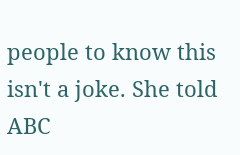people to know this isn't a joke. She told ABC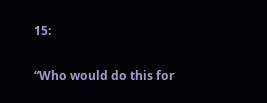15:

“Who would do this for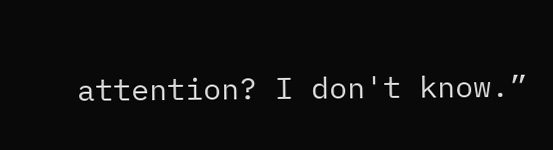attention? I don't know.”